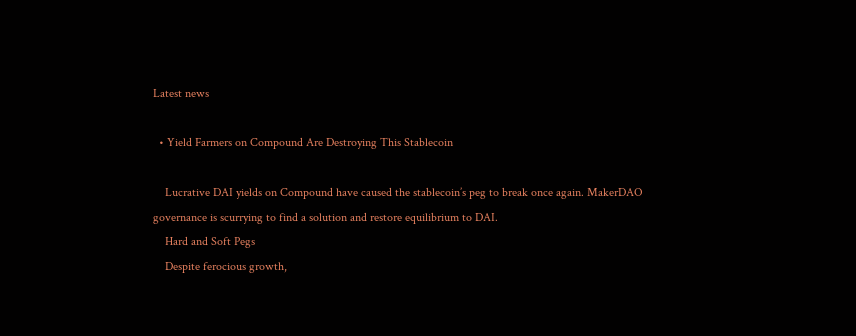Latest news

  • Yield Farmers on Compound Are Destroying This Stablecoin

    Lucrative DAI yields on Compound have caused the stablecoin’s peg to break once again. MakerDAO governance is scurrying to find a solution and restore equilibrium to DAI.
    Hard and Soft Pegs
    Despite ferocious growth,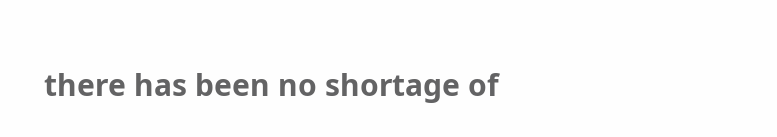there has been no shortage of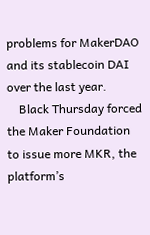problems for MakerDAO and its stablecoin DAI over the last year.
    Black Thursday forced the Maker Foundation to issue more MKR, the platform’s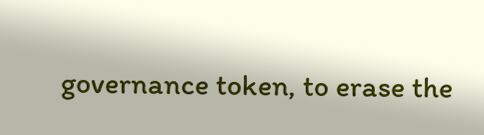governance token, to erase the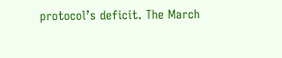protocol’s deficit. The March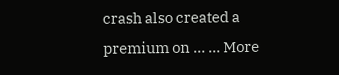crash also created a premium on … … More